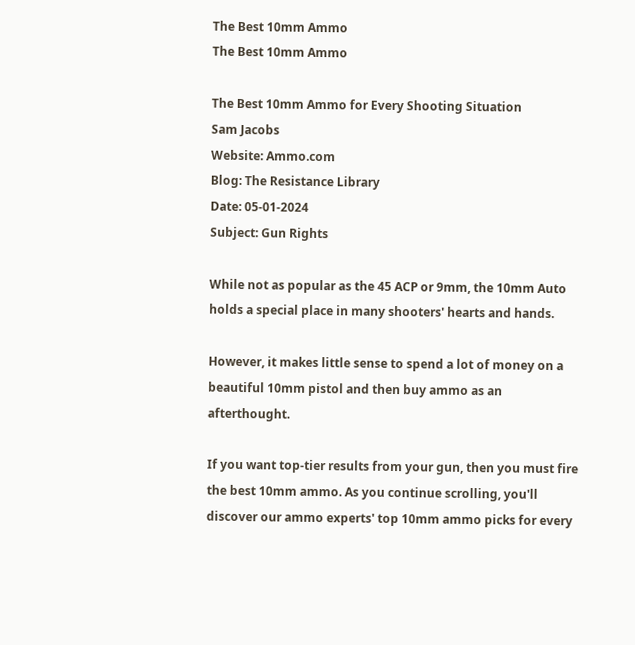The Best 10mm Ammo
The Best 10mm Ammo

The Best 10mm Ammo for Every Shooting Situation
Sam Jacobs
Website: Ammo.com
Blog: The Resistance Library
Date: 05-01-2024
Subject: Gun Rights

While not as popular as the 45 ACP or 9mm, the 10mm Auto holds a special place in many shooters' hearts and hands.

However, it makes little sense to spend a lot of money on a beautiful 10mm pistol and then buy ammo as an afterthought.

If you want top-tier results from your gun, then you must fire the best 10mm ammo. As you continue scrolling, you'll discover our ammo experts' top 10mm ammo picks for every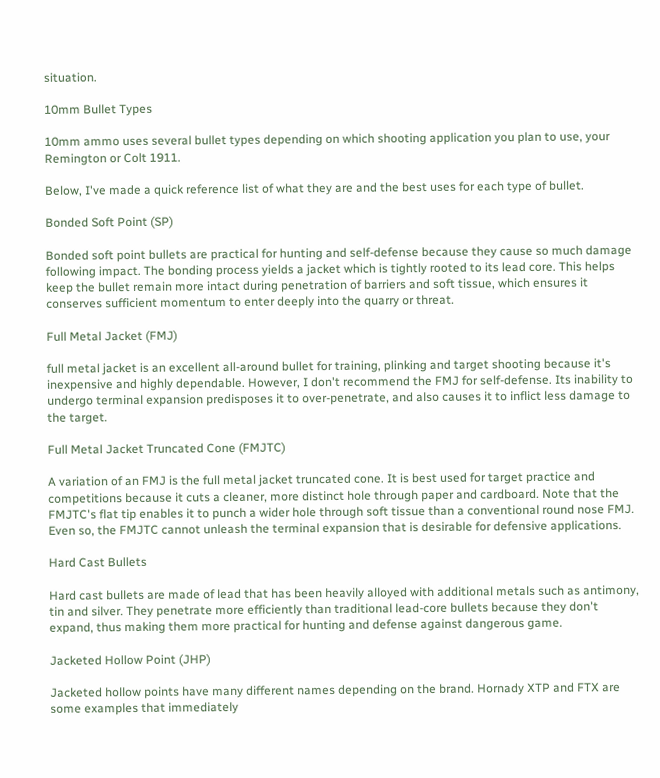situation.

10mm Bullet Types

10mm ammo uses several bullet types depending on which shooting application you plan to use, your Remington or Colt 1911.

Below, I've made a quick reference list of what they are and the best uses for each type of bullet.

Bonded Soft Point (SP)

Bonded soft point bullets are practical for hunting and self-defense because they cause so much damage following impact. The bonding process yields a jacket which is tightly rooted to its lead core. This helps keep the bullet remain more intact during penetration of barriers and soft tissue, which ensures it conserves sufficient momentum to enter deeply into the quarry or threat.

Full Metal Jacket (FMJ)

full metal jacket is an excellent all-around bullet for training, plinking and target shooting because it's inexpensive and highly dependable. However, I don't recommend the FMJ for self-defense. Its inability to undergo terminal expansion predisposes it to over-penetrate, and also causes it to inflict less damage to the target.

Full Metal Jacket Truncated Cone (FMJTC)

A variation of an FMJ is the full metal jacket truncated cone. It is best used for target practice and competitions because it cuts a cleaner, more distinct hole through paper and cardboard. Note that the FMJTC's flat tip enables it to punch a wider hole through soft tissue than a conventional round nose FMJ. Even so, the FMJTC cannot unleash the terminal expansion that is desirable for defensive applications.

Hard Cast Bullets

Hard cast bullets are made of lead that has been heavily alloyed with additional metals such as antimony, tin and silver. They penetrate more efficiently than traditional lead-core bullets because they don't expand, thus making them more practical for hunting and defense against dangerous game.

Jacketed Hollow Point (JHP)

Jacketed hollow points have many different names depending on the brand. Hornady XTP and FTX are some examples that immediately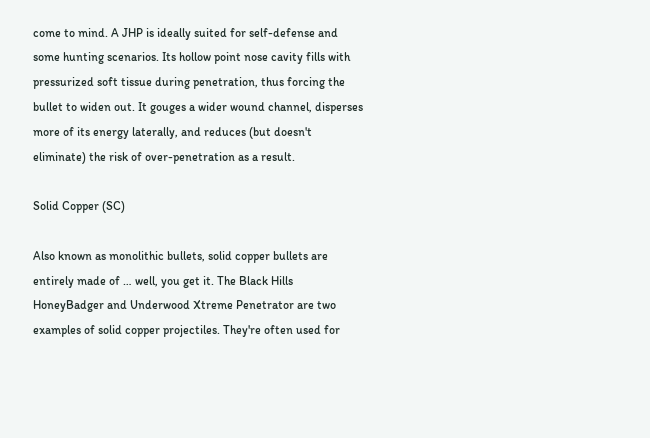come to mind. A JHP is ideally suited for self-defense and some hunting scenarios. Its hollow point nose cavity fills with pressurized soft tissue during penetration, thus forcing the bullet to widen out. It gouges a wider wound channel, disperses more of its energy laterally, and reduces (but doesn't eliminate) the risk of over-penetration as a result.

Solid Copper (SC)

Also known as monolithic bullets, solid copper bullets are entirely made of … well, you get it. The Black Hills HoneyBadger and Underwood Xtreme Penetrator are two examples of solid copper projectiles. They're often used for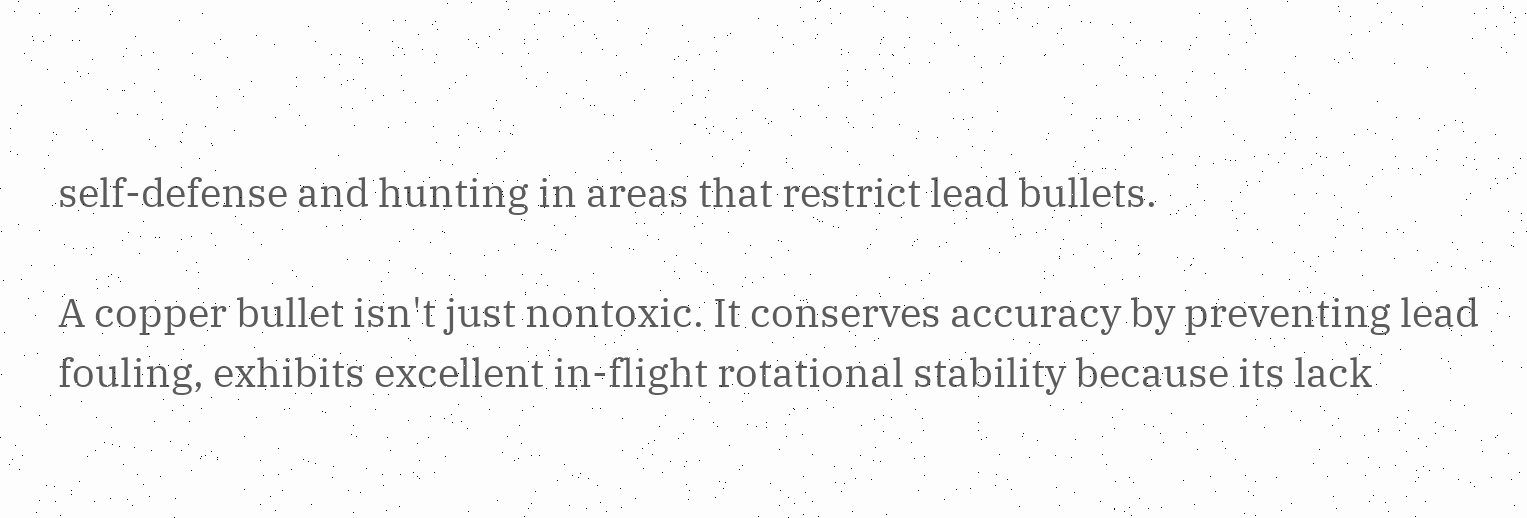self-defense and hunting in areas that restrict lead bullets.

A copper bullet isn't just nontoxic. It conserves accuracy by preventing lead fouling, exhibits excellent in-flight rotational stability because its lack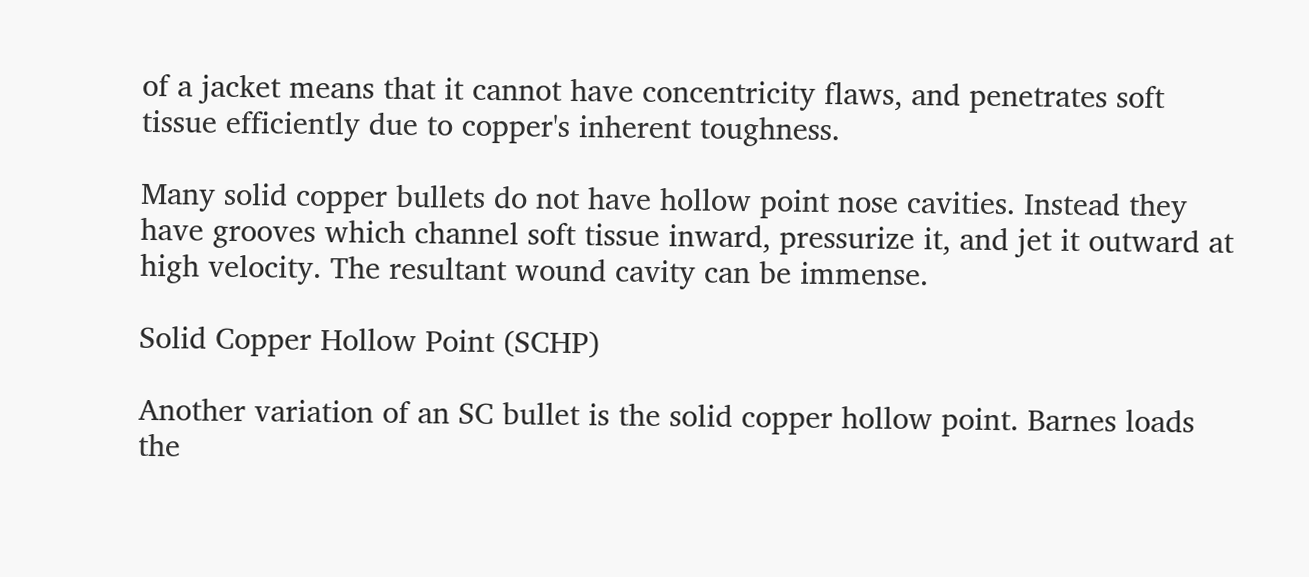of a jacket means that it cannot have concentricity flaws, and penetrates soft tissue efficiently due to copper's inherent toughness.

Many solid copper bullets do not have hollow point nose cavities. Instead they have grooves which channel soft tissue inward, pressurize it, and jet it outward at high velocity. The resultant wound cavity can be immense.

Solid Copper Hollow Point (SCHP)

Another variation of an SC bullet is the solid copper hollow point. Barnes loads the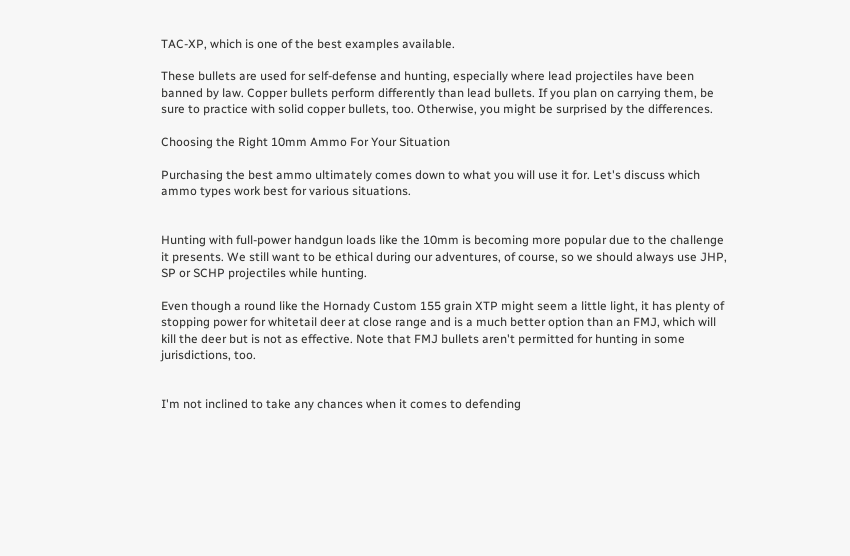TAC-XP, which is one of the best examples available.

These bullets are used for self-defense and hunting, especially where lead projectiles have been banned by law. Copper bullets perform differently than lead bullets. If you plan on carrying them, be sure to practice with solid copper bullets, too. Otherwise, you might be surprised by the differences.

Choosing the Right 10mm Ammo For Your Situation

Purchasing the best ammo ultimately comes down to what you will use it for. Let's discuss which ammo types work best for various situations.


Hunting with full-power handgun loads like the 10mm is becoming more popular due to the challenge it presents. We still want to be ethical during our adventures, of course, so we should always use JHP, SP or SCHP projectiles while hunting.

Even though a round like the Hornady Custom 155 grain XTP might seem a little light, it has plenty of stopping power for whitetail deer at close range and is a much better option than an FMJ, which will kill the deer but is not as effective. Note that FMJ bullets aren't permitted for hunting in some jurisdictions, too.


I'm not inclined to take any chances when it comes to defending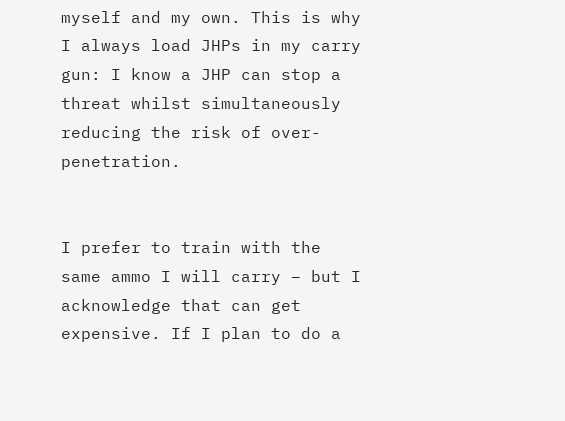myself and my own. This is why I always load JHPs in my carry gun: I know a JHP can stop a threat whilst simultaneously reducing the risk of over-penetration.


I prefer to train with the same ammo I will carry – but I acknowledge that can get expensive. If I plan to do a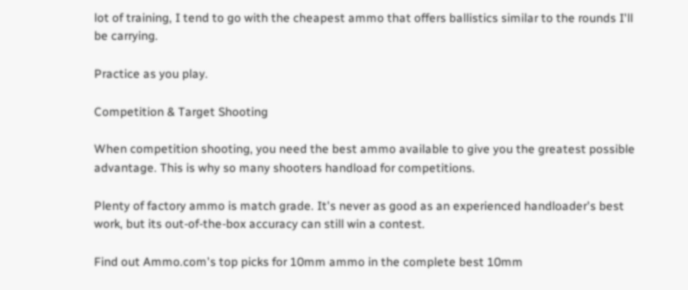lot of training, I tend to go with the cheapest ammo that offers ballistics similar to the rounds I'll be carrying.

Practice as you play.

Competition & Target Shooting

When competition shooting, you need the best ammo available to give you the greatest possible advantage. This is why so many shooters handload for competitions.

Plenty of factory ammo is match grade. It's never as good as an experienced handloader's best work, but its out-of-the-box accuracy can still win a contest.

Find out Ammo.com's top picks for 10mm ammo in the complete best 10mm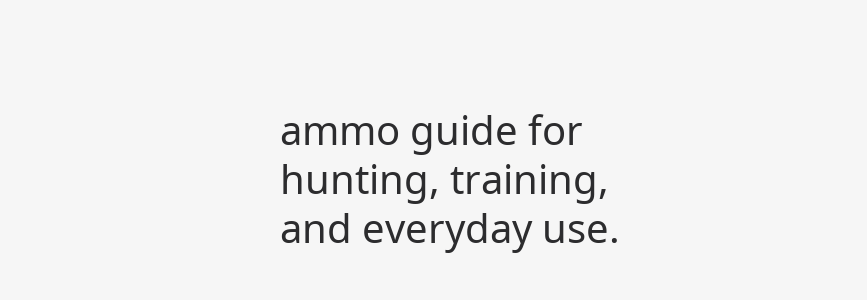ammo guide for hunting, training, and everyday use.